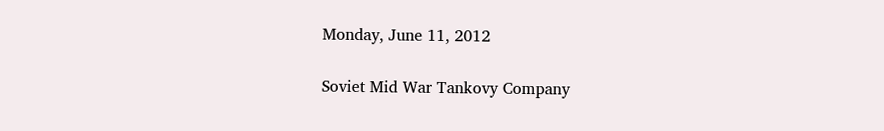Monday, June 11, 2012

Soviet Mid War Tankovy Company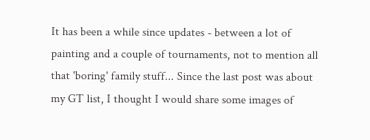It has been a while since updates - between a lot of painting and a couple of tournaments, not to mention all that 'boring' family stuff... Since the last post was about my GT list, I thought I would share some images of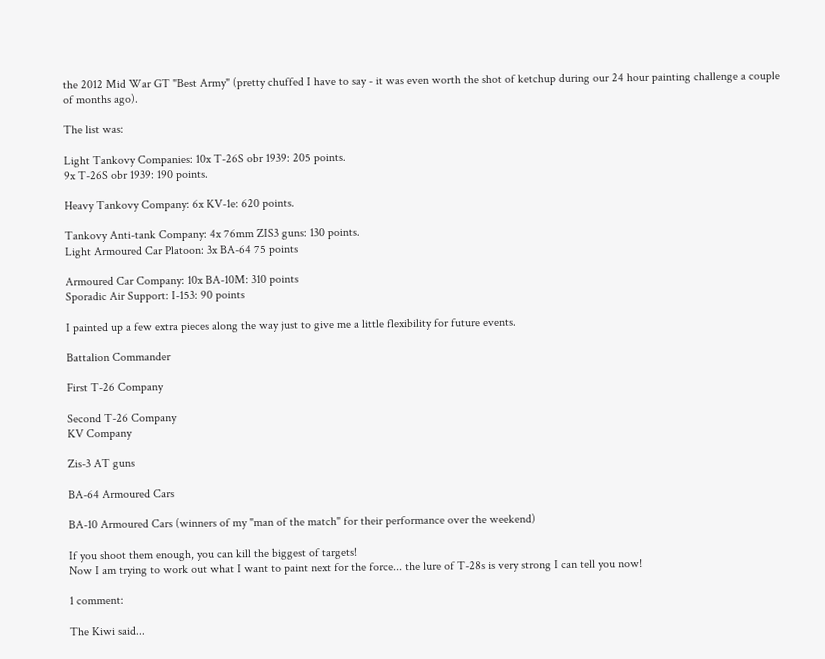the 2012 Mid War GT "Best Army" (pretty chuffed I have to say - it was even worth the shot of ketchup during our 24 hour painting challenge a couple of months ago).

The list was:

Light Tankovy Companies: 10x T-26S obr 1939: 205 points.
9x T-26S obr 1939: 190 points.

Heavy Tankovy Company: 6x KV-1e: 620 points.

Tankovy Anti-tank Company: 4x 76mm ZIS3 guns: 130 points.
Light Armoured Car Platoon: 3x BA-64 75 points

Armoured Car Company: 10x BA-10M: 310 points
Sporadic Air Support: I-153: 90 points

I painted up a few extra pieces along the way just to give me a little flexibility for future events.

Battalion Commander

First T-26 Company

Second T-26 Company
KV Company

Zis-3 AT guns

BA-64 Armoured Cars

BA-10 Armoured Cars (winners of my "man of the match" for their performance over the weekend)

If you shoot them enough, you can kill the biggest of targets!
Now I am trying to work out what I want to paint next for the force... the lure of T-28s is very strong I can tell you now!

1 comment:

The Kiwi said...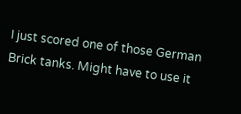I just scored one of those German Brick tanks. Might have to use it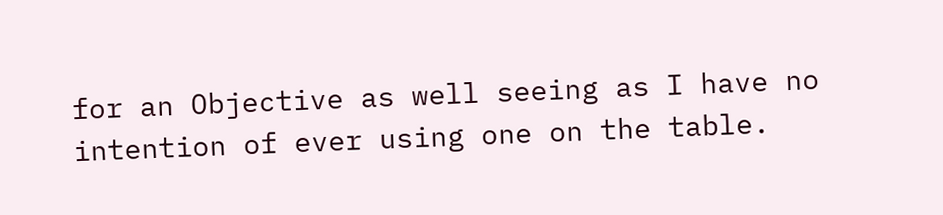for an Objective as well seeing as I have no intention of ever using one on the table.